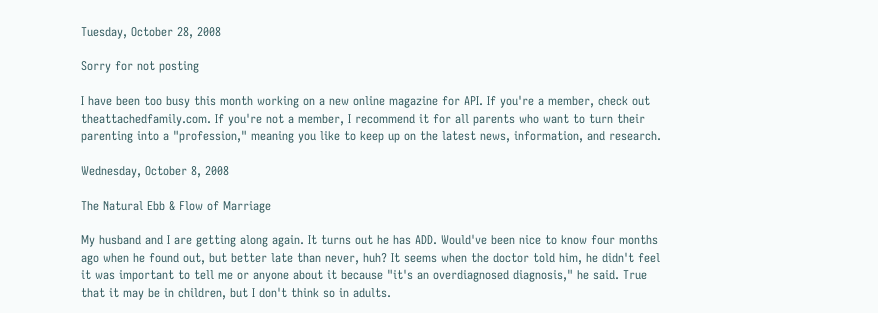Tuesday, October 28, 2008

Sorry for not posting

I have been too busy this month working on a new online magazine for API. If you're a member, check out theattachedfamily.com. If you're not a member, I recommend it for all parents who want to turn their parenting into a "profession," meaning you like to keep up on the latest news, information, and research.

Wednesday, October 8, 2008

The Natural Ebb & Flow of Marriage

My husband and I are getting along again. It turns out he has ADD. Would've been nice to know four months ago when he found out, but better late than never, huh? It seems when the doctor told him, he didn't feel it was important to tell me or anyone about it because "it's an overdiagnosed diagnosis," he said. True that it may be in children, but I don't think so in adults.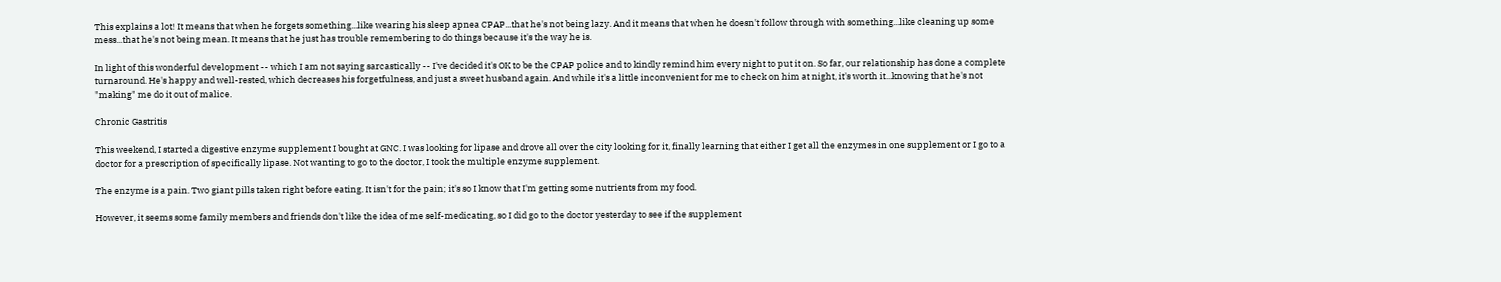This explains a lot! It means that when he forgets something...like wearing his sleep apnea CPAP...that he's not being lazy. And it means that when he doesn't follow through with something...like cleaning up some mess...that he's not being mean. It means that he just has trouble remembering to do things because it's the way he is.

In light of this wonderful development -- which I am not saying sarcastically -- I've decided it's OK to be the CPAP police and to kindly remind him every night to put it on. So far, our relationship has done a complete turnaround. He's happy and well-rested, which decreases his forgetfulness, and just a sweet husband again. And while it's a little inconvenient for me to check on him at night, it's worth it...knowing that he's not "making" me do it out of malice.

Chronic Gastritis

This weekend, I started a digestive enzyme supplement I bought at GNC. I was looking for lipase and drove all over the city looking for it, finally learning that either I get all the enzymes in one supplement or I go to a doctor for a prescription of specifically lipase. Not wanting to go to the doctor, I took the multiple enzyme supplement.

The enzyme is a pain. Two giant pills taken right before eating. It isn't for the pain; it's so I know that I'm getting some nutrients from my food.

However, it seems some family members and friends don't like the idea of me self-medicating, so I did go to the doctor yesterday to see if the supplement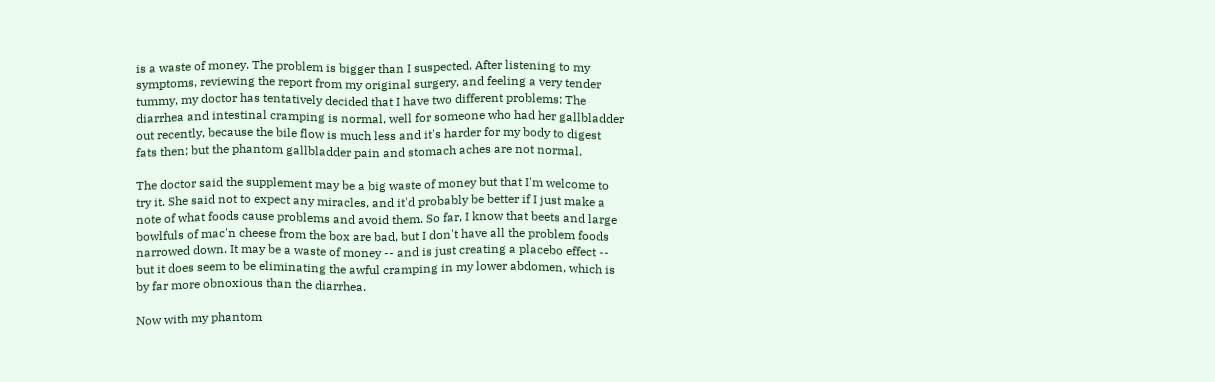is a waste of money. The problem is bigger than I suspected. After listening to my symptoms, reviewing the report from my original surgery, and feeling a very tender tummy, my doctor has tentatively decided that I have two different problems: The diarrhea and intestinal cramping is normal, well for someone who had her gallbladder out recently, because the bile flow is much less and it's harder for my body to digest fats then; but the phantom gallbladder pain and stomach aches are not normal.

The doctor said the supplement may be a big waste of money but that I'm welcome to try it. She said not to expect any miracles, and it'd probably be better if I just make a note of what foods cause problems and avoid them. So far, I know that beets and large bowlfuls of mac'n cheese from the box are bad, but I don't have all the problem foods narrowed down. It may be a waste of money -- and is just creating a placebo effect -- but it does seem to be eliminating the awful cramping in my lower abdomen, which is by far more obnoxious than the diarrhea.

Now with my phantom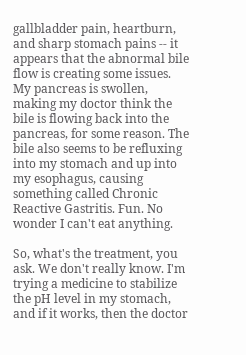gallbladder pain, heartburn, and sharp stomach pains -- it appears that the abnormal bile flow is creating some issues. My pancreas is swollen, making my doctor think the bile is flowing back into the pancreas, for some reason. The bile also seems to be refluxing into my stomach and up into my esophagus, causing something called Chronic Reactive Gastritis. Fun. No wonder I can't eat anything.

So, what's the treatment, you ask. We don't really know. I'm trying a medicine to stabilize the pH level in my stomach, and if it works, then the doctor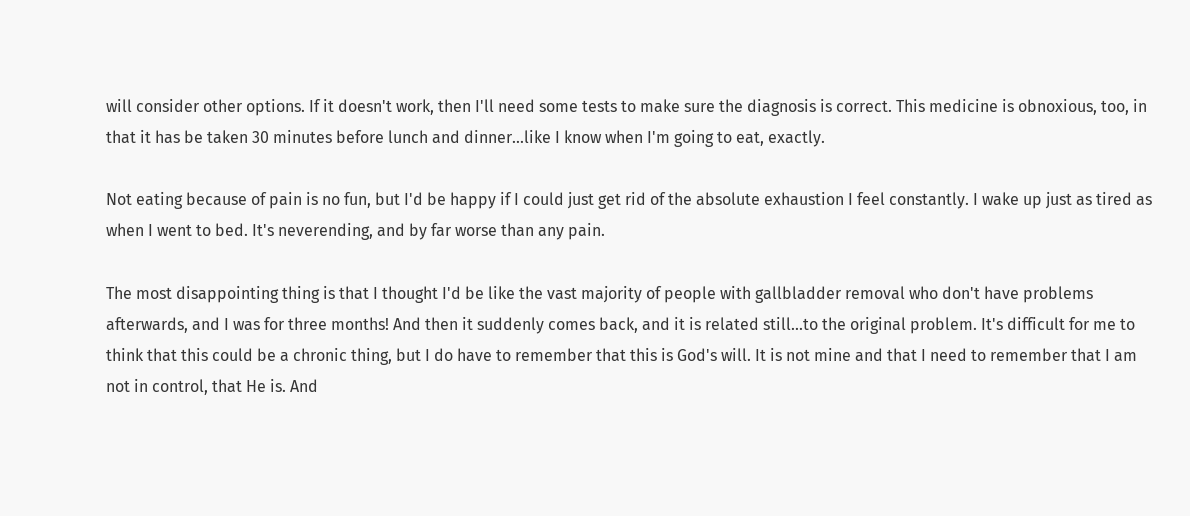will consider other options. If it doesn't work, then I'll need some tests to make sure the diagnosis is correct. This medicine is obnoxious, too, in that it has be taken 30 minutes before lunch and dinner...like I know when I'm going to eat, exactly.

Not eating because of pain is no fun, but I'd be happy if I could just get rid of the absolute exhaustion I feel constantly. I wake up just as tired as when I went to bed. It's neverending, and by far worse than any pain.

The most disappointing thing is that I thought I'd be like the vast majority of people with gallbladder removal who don't have problems afterwards, and I was for three months! And then it suddenly comes back, and it is related still...to the original problem. It's difficult for me to think that this could be a chronic thing, but I do have to remember that this is God's will. It is not mine and that I need to remember that I am not in control, that He is. And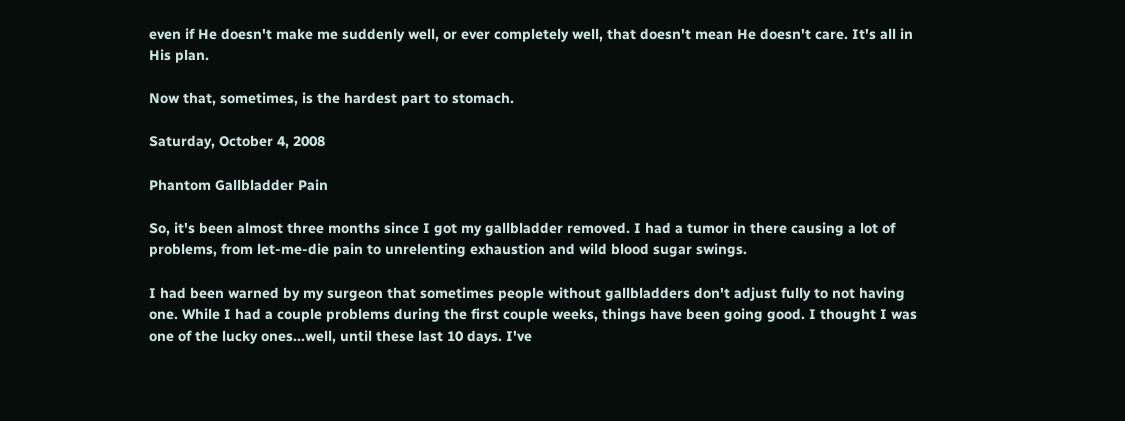even if He doesn't make me suddenly well, or ever completely well, that doesn't mean He doesn't care. It's all in His plan.

Now that, sometimes, is the hardest part to stomach.

Saturday, October 4, 2008

Phantom Gallbladder Pain

So, it's been almost three months since I got my gallbladder removed. I had a tumor in there causing a lot of problems, from let-me-die pain to unrelenting exhaustion and wild blood sugar swings.

I had been warned by my surgeon that sometimes people without gallbladders don't adjust fully to not having one. While I had a couple problems during the first couple weeks, things have been going good. I thought I was one of the lucky ones...well, until these last 10 days. I've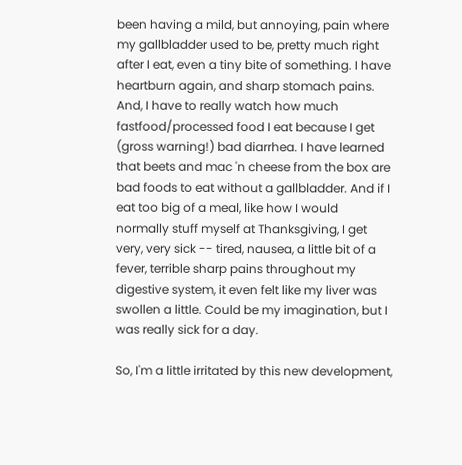been having a mild, but annoying, pain where my gallbladder used to be, pretty much right after I eat, even a tiny bite of something. I have heartburn again, and sharp stomach pains. And, I have to really watch how much fastfood/processed food I eat because I get (gross warning!) bad diarrhea. I have learned that beets and mac 'n cheese from the box are bad foods to eat without a gallbladder. And if I eat too big of a meal, like how I would normally stuff myself at Thanksgiving, I get very, very sick -- tired, nausea, a little bit of a fever, terrible sharp pains throughout my digestive system, it even felt like my liver was swollen a little. Could be my imagination, but I was really sick for a day.

So, I'm a little irritated by this new development,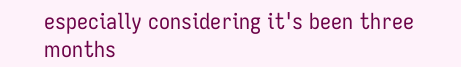especially considering it's been three months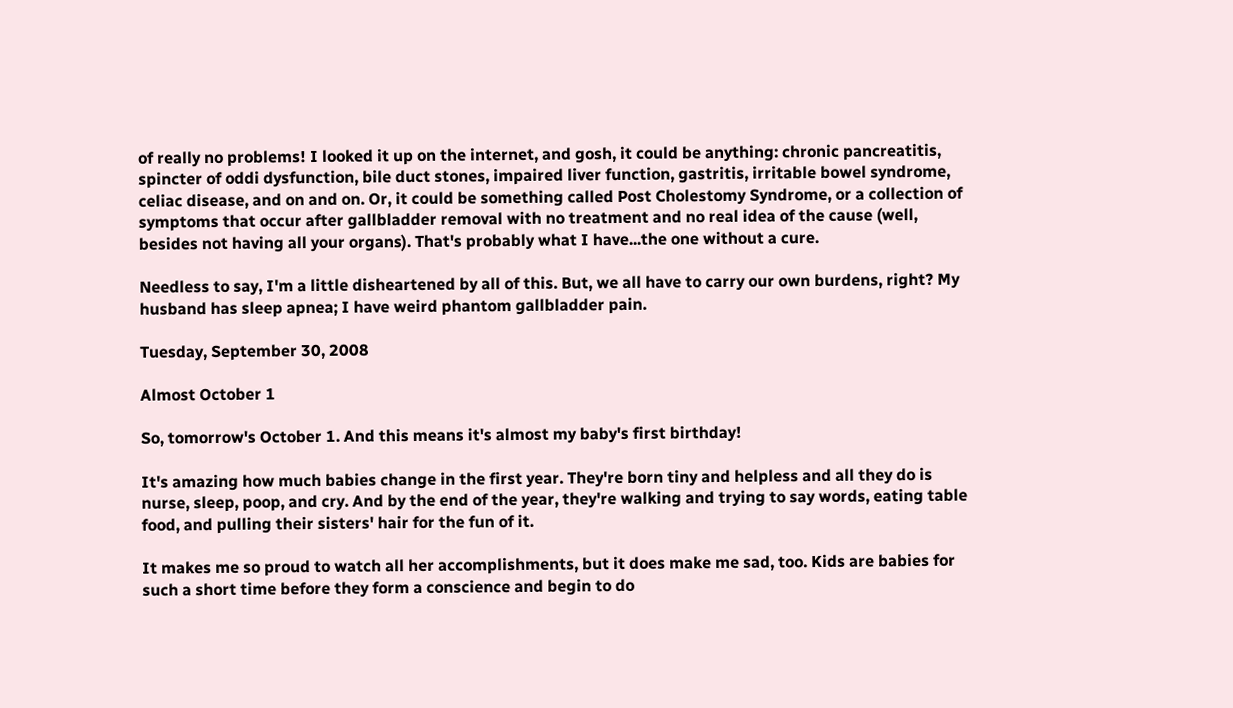of really no problems! I looked it up on the internet, and gosh, it could be anything: chronic pancreatitis, spincter of oddi dysfunction, bile duct stones, impaired liver function, gastritis, irritable bowel syndrome, celiac disease, and on and on. Or, it could be something called Post Cholestomy Syndrome, or a collection of symptoms that occur after gallbladder removal with no treatment and no real idea of the cause (well, besides not having all your organs). That's probably what I have...the one without a cure.

Needless to say, I'm a little disheartened by all of this. But, we all have to carry our own burdens, right? My husband has sleep apnea; I have weird phantom gallbladder pain.

Tuesday, September 30, 2008

Almost October 1

So, tomorrow's October 1. And this means it's almost my baby's first birthday!

It's amazing how much babies change in the first year. They're born tiny and helpless and all they do is nurse, sleep, poop, and cry. And by the end of the year, they're walking and trying to say words, eating table food, and pulling their sisters' hair for the fun of it.

It makes me so proud to watch all her accomplishments, but it does make me sad, too. Kids are babies for such a short time before they form a conscience and begin to do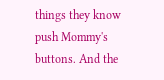things they know push Mommy's buttons. And the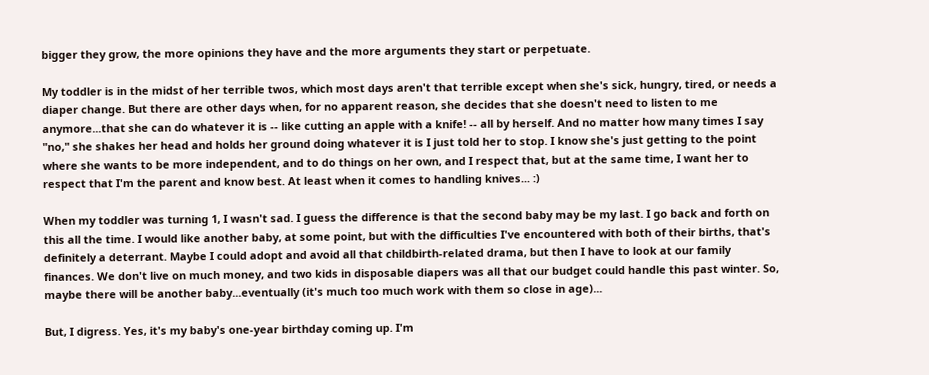bigger they grow, the more opinions they have and the more arguments they start or perpetuate.

My toddler is in the midst of her terrible twos, which most days aren't that terrible except when she's sick, hungry, tired, or needs a diaper change. But there are other days when, for no apparent reason, she decides that she doesn't need to listen to me anymore...that she can do whatever it is -- like cutting an apple with a knife! -- all by herself. And no matter how many times I say "no," she shakes her head and holds her ground doing whatever it is I just told her to stop. I know she's just getting to the point where she wants to be more independent, and to do things on her own, and I respect that, but at the same time, I want her to respect that I'm the parent and know best. At least when it comes to handling knives... :)

When my toddler was turning 1, I wasn't sad. I guess the difference is that the second baby may be my last. I go back and forth on this all the time. I would like another baby, at some point, but with the difficulties I've encountered with both of their births, that's definitely a deterrant. Maybe I could adopt and avoid all that childbirth-related drama, but then I have to look at our family finances. We don't live on much money, and two kids in disposable diapers was all that our budget could handle this past winter. So, maybe there will be another baby...eventually (it's much too much work with them so close in age)...

But, I digress. Yes, it's my baby's one-year birthday coming up. I'm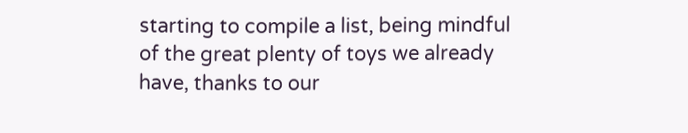starting to compile a list, being mindful of the great plenty of toys we already have, thanks to our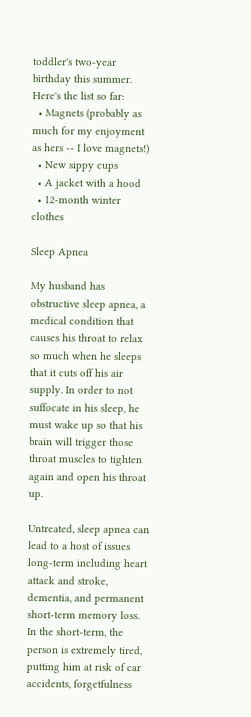toddler's two-year birthday this summer. Here's the list so far:
  • Magnets (probably as much for my enjoyment as hers -- I love magnets!)
  • New sippy cups
  • A jacket with a hood
  • 12-month winter clothes

Sleep Apnea

My husband has obstructive sleep apnea, a medical condition that causes his throat to relax so much when he sleeps that it cuts off his air supply. In order to not suffocate in his sleep, he must wake up so that his brain will trigger those throat muscles to tighten again and open his throat up.

Untreated, sleep apnea can lead to a host of issues long-term including heart attack and stroke, dementia, and permanent short-term memory loss. In the short-term, the person is extremely tired, putting him at risk of car accidents, forgetfulness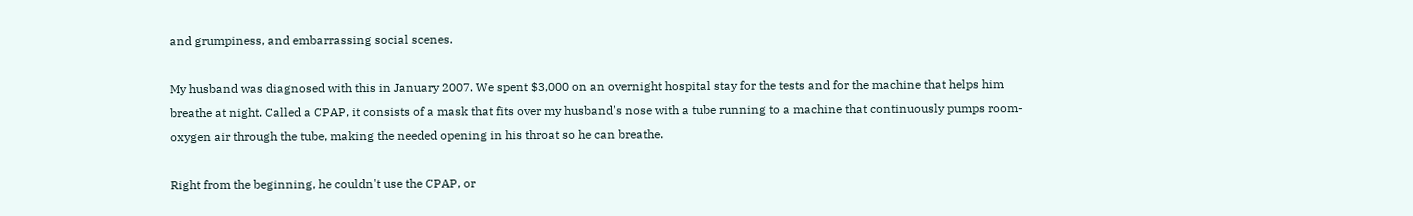and grumpiness, and embarrassing social scenes.

My husband was diagnosed with this in January 2007. We spent $3,000 on an overnight hospital stay for the tests and for the machine that helps him breathe at night. Called a CPAP, it consists of a mask that fits over my husband's nose with a tube running to a machine that continuously pumps room-oxygen air through the tube, making the needed opening in his throat so he can breathe.

Right from the beginning, he couldn't use the CPAP, or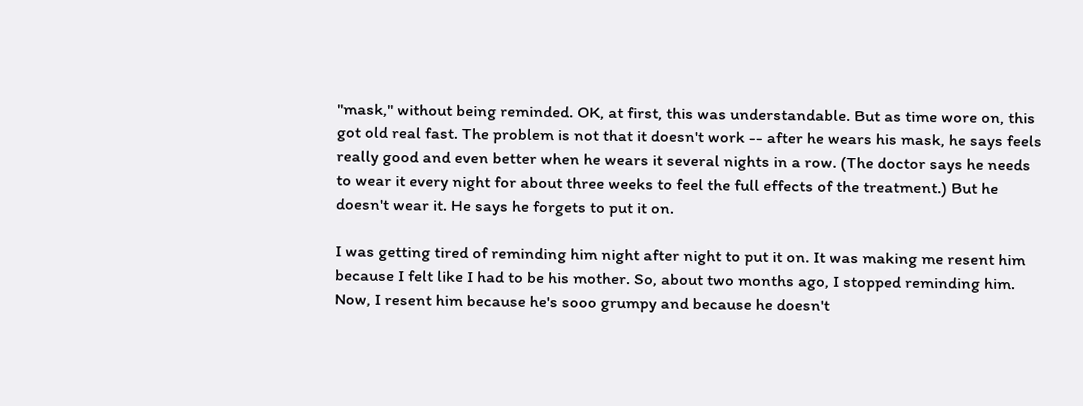"mask," without being reminded. OK, at first, this was understandable. But as time wore on, this got old real fast. The problem is not that it doesn't work -- after he wears his mask, he says feels really good and even better when he wears it several nights in a row. (The doctor says he needs to wear it every night for about three weeks to feel the full effects of the treatment.) But he doesn't wear it. He says he forgets to put it on.

I was getting tired of reminding him night after night to put it on. It was making me resent him because I felt like I had to be his mother. So, about two months ago, I stopped reminding him. Now, I resent him because he's sooo grumpy and because he doesn't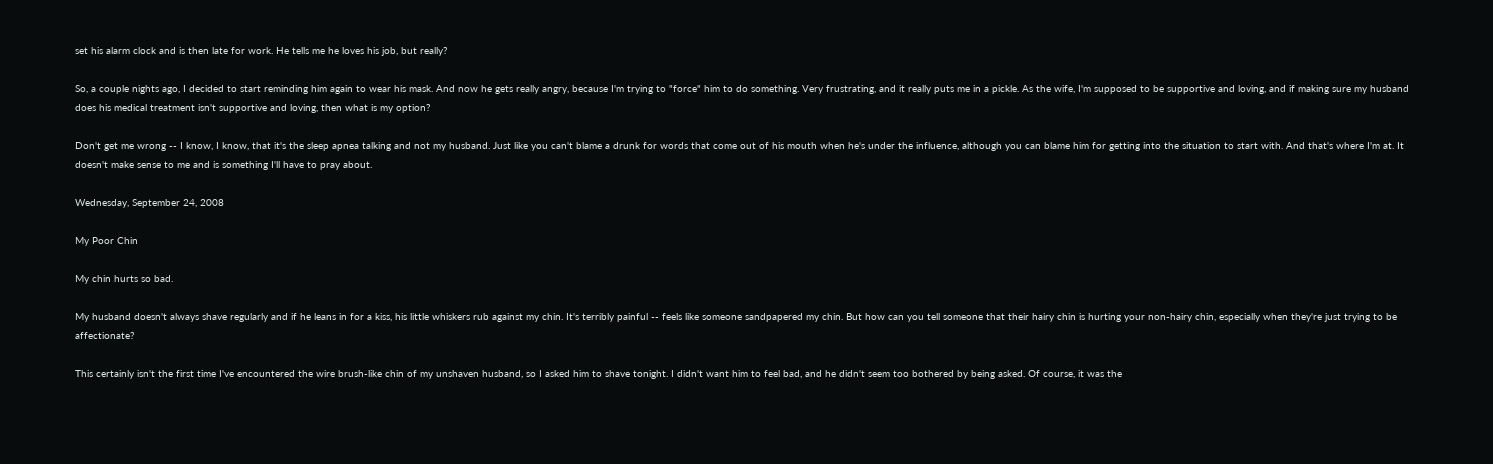set his alarm clock and is then late for work. He tells me he loves his job, but really?

So, a couple nights ago, I decided to start reminding him again to wear his mask. And now he gets really angry, because I'm trying to "force" him to do something. Very frustrating, and it really puts me in a pickle. As the wife, I'm supposed to be supportive and loving, and if making sure my husband does his medical treatment isn't supportive and loving, then what is my option?

Don't get me wrong -- I know, I know, that it's the sleep apnea talking and not my husband. Just like you can't blame a drunk for words that come out of his mouth when he's under the influence, although you can blame him for getting into the situation to start with. And that's where I'm at. It doesn't make sense to me and is something I'll have to pray about.

Wednesday, September 24, 2008

My Poor Chin

My chin hurts so bad.

My husband doesn't always shave regularly and if he leans in for a kiss, his little whiskers rub against my chin. It's terribly painful -- feels like someone sandpapered my chin. But how can you tell someone that their hairy chin is hurting your non-hairy chin, especially when they're just trying to be affectionate?

This certainly isn't the first time I've encountered the wire brush-like chin of my unshaven husband, so I asked him to shave tonight. I didn't want him to feel bad, and he didn't seem too bothered by being asked. Of course, it was the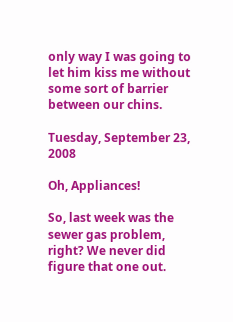only way I was going to let him kiss me without some sort of barrier between our chins.

Tuesday, September 23, 2008

Oh, Appliances!

So, last week was the sewer gas problem, right? We never did figure that one out.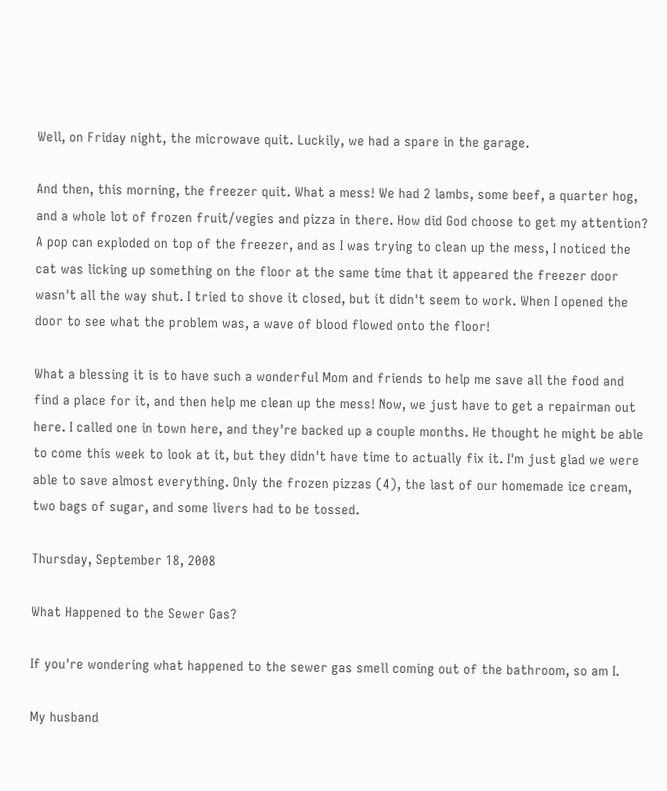Well, on Friday night, the microwave quit. Luckily, we had a spare in the garage.

And then, this morning, the freezer quit. What a mess! We had 2 lambs, some beef, a quarter hog, and a whole lot of frozen fruit/vegies and pizza in there. How did God choose to get my attention? A pop can exploded on top of the freezer, and as I was trying to clean up the mess, I noticed the cat was licking up something on the floor at the same time that it appeared the freezer door wasn't all the way shut. I tried to shove it closed, but it didn't seem to work. When I opened the door to see what the problem was, a wave of blood flowed onto the floor!

What a blessing it is to have such a wonderful Mom and friends to help me save all the food and find a place for it, and then help me clean up the mess! Now, we just have to get a repairman out here. I called one in town here, and they're backed up a couple months. He thought he might be able to come this week to look at it, but they didn't have time to actually fix it. I'm just glad we were able to save almost everything. Only the frozen pizzas (4), the last of our homemade ice cream, two bags of sugar, and some livers had to be tossed.

Thursday, September 18, 2008

What Happened to the Sewer Gas?

If you're wondering what happened to the sewer gas smell coming out of the bathroom, so am I.

My husband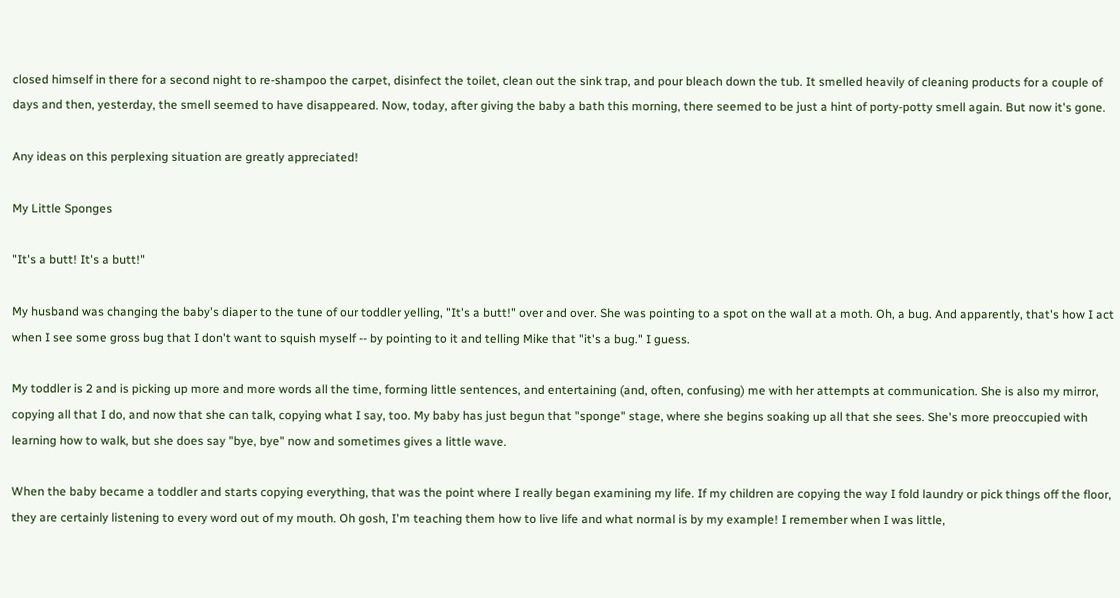closed himself in there for a second night to re-shampoo the carpet, disinfect the toilet, clean out the sink trap, and pour bleach down the tub. It smelled heavily of cleaning products for a couple of days and then, yesterday, the smell seemed to have disappeared. Now, today, after giving the baby a bath this morning, there seemed to be just a hint of porty-potty smell again. But now it's gone.

Any ideas on this perplexing situation are greatly appreciated!

My Little Sponges

"It's a butt! It's a butt!"

My husband was changing the baby's diaper to the tune of our toddler yelling, "It's a butt!" over and over. She was pointing to a spot on the wall at a moth. Oh, a bug. And apparently, that's how I act when I see some gross bug that I don't want to squish myself -- by pointing to it and telling Mike that "it's a bug." I guess.

My toddler is 2 and is picking up more and more words all the time, forming little sentences, and entertaining (and, often, confusing) me with her attempts at communication. She is also my mirror, copying all that I do, and now that she can talk, copying what I say, too. My baby has just begun that "sponge" stage, where she begins soaking up all that she sees. She's more preoccupied with learning how to walk, but she does say "bye, bye" now and sometimes gives a little wave.

When the baby became a toddler and starts copying everything, that was the point where I really began examining my life. If my children are copying the way I fold laundry or pick things off the floor, they are certainly listening to every word out of my mouth. Oh gosh, I'm teaching them how to live life and what normal is by my example! I remember when I was little,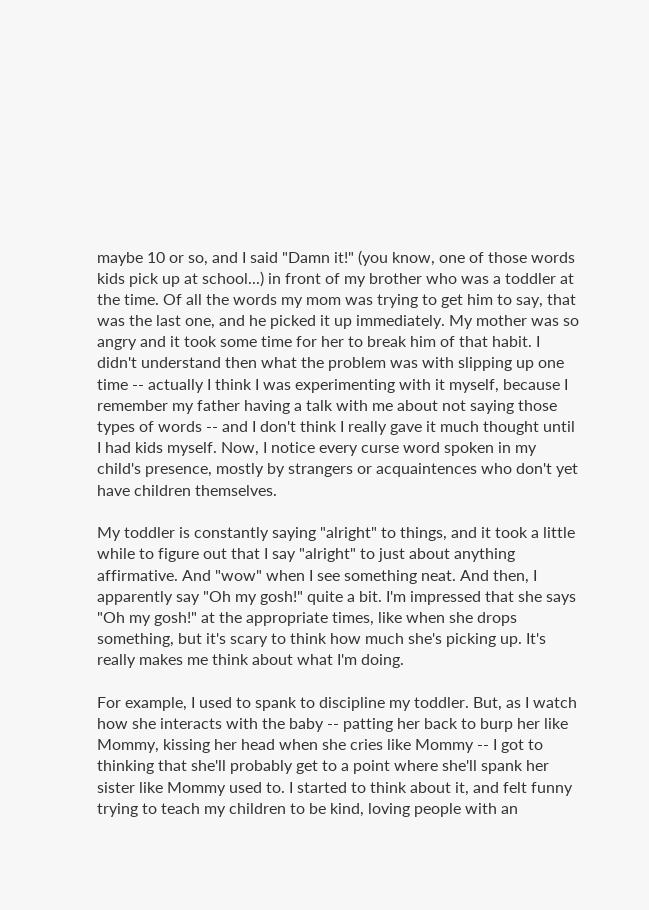maybe 10 or so, and I said "Damn it!" (you know, one of those words kids pick up at school...) in front of my brother who was a toddler at the time. Of all the words my mom was trying to get him to say, that was the last one, and he picked it up immediately. My mother was so angry and it took some time for her to break him of that habit. I didn't understand then what the problem was with slipping up one time -- actually I think I was experimenting with it myself, because I remember my father having a talk with me about not saying those types of words -- and I don't think I really gave it much thought until I had kids myself. Now, I notice every curse word spoken in my child's presence, mostly by strangers or acquaintences who don't yet have children themselves.

My toddler is constantly saying "alright" to things, and it took a little while to figure out that I say "alright" to just about anything affirmative. And "wow" when I see something neat. And then, I apparently say "Oh my gosh!" quite a bit. I'm impressed that she says "Oh my gosh!" at the appropriate times, like when she drops something, but it's scary to think how much she's picking up. It's really makes me think about what I'm doing.

For example, I used to spank to discipline my toddler. But, as I watch how she interacts with the baby -- patting her back to burp her like Mommy, kissing her head when she cries like Mommy -- I got to thinking that she'll probably get to a point where she'll spank her sister like Mommy used to. I started to think about it, and felt funny trying to teach my children to be kind, loving people with an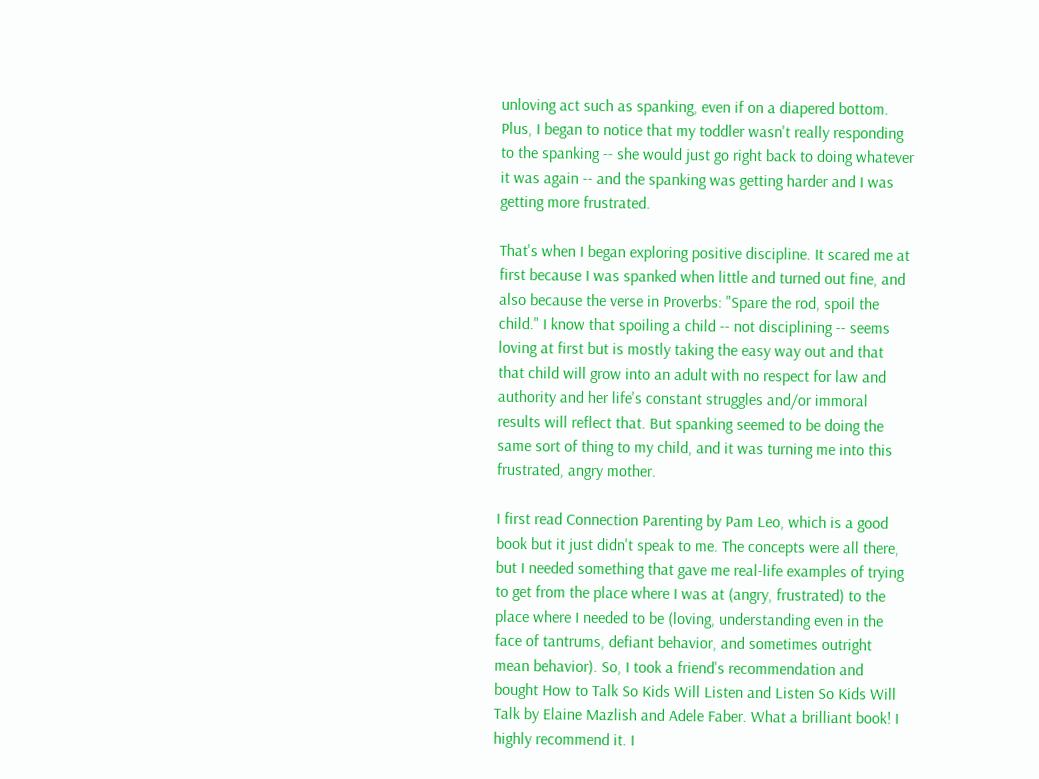unloving act such as spanking, even if on a diapered bottom. Plus, I began to notice that my toddler wasn't really responding to the spanking -- she would just go right back to doing whatever it was again -- and the spanking was getting harder and I was getting more frustrated.

That's when I began exploring positive discipline. It scared me at first because I was spanked when little and turned out fine, and also because the verse in Proverbs: "Spare the rod, spoil the child." I know that spoiling a child -- not disciplining -- seems loving at first but is mostly taking the easy way out and that that child will grow into an adult with no respect for law and authority and her life's constant struggles and/or immoral results will reflect that. But spanking seemed to be doing the same sort of thing to my child, and it was turning me into this frustrated, angry mother.

I first read Connection Parenting by Pam Leo, which is a good book but it just didn't speak to me. The concepts were all there, but I needed something that gave me real-life examples of trying to get from the place where I was at (angry, frustrated) to the place where I needed to be (loving, understanding even in the face of tantrums, defiant behavior, and sometimes outright mean behavior). So, I took a friend's recommendation and bought How to Talk So Kids Will Listen and Listen So Kids Will Talk by Elaine Mazlish and Adele Faber. What a brilliant book! I highly recommend it. I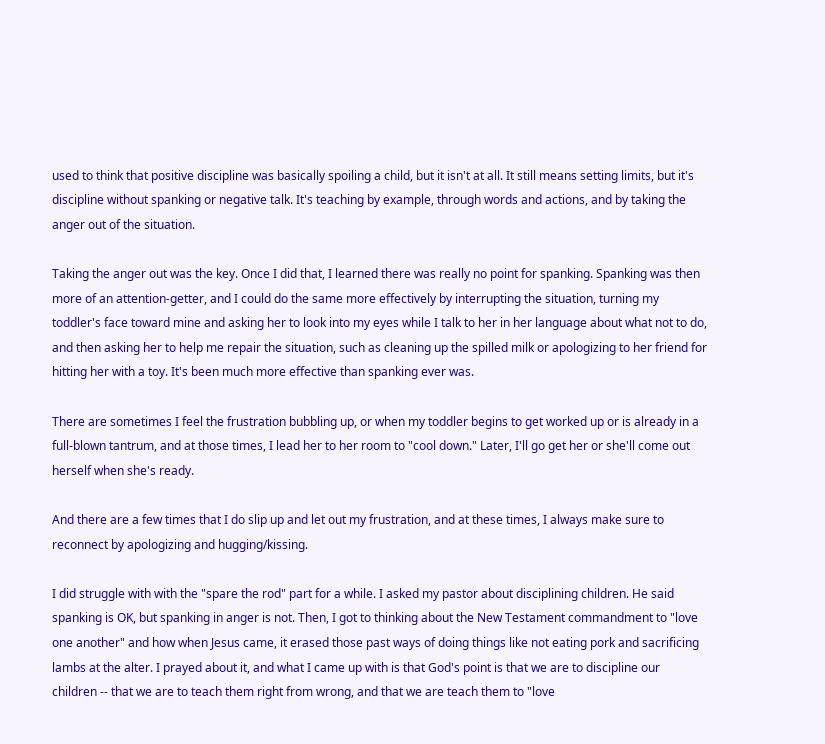used to think that positive discipline was basically spoiling a child, but it isn't at all. It still means setting limits, but it's discipline without spanking or negative talk. It's teaching by example, through words and actions, and by taking the anger out of the situation.

Taking the anger out was the key. Once I did that, I learned there was really no point for spanking. Spanking was then more of an attention-getter, and I could do the same more effectively by interrupting the situation, turning my toddler's face toward mine and asking her to look into my eyes while I talk to her in her language about what not to do, and then asking her to help me repair the situation, such as cleaning up the spilled milk or apologizing to her friend for hitting her with a toy. It's been much more effective than spanking ever was.

There are sometimes I feel the frustration bubbling up, or when my toddler begins to get worked up or is already in a full-blown tantrum, and at those times, I lead her to her room to "cool down." Later, I'll go get her or she'll come out herself when she's ready.

And there are a few times that I do slip up and let out my frustration, and at these times, I always make sure to reconnect by apologizing and hugging/kissing.

I did struggle with with the "spare the rod" part for a while. I asked my pastor about disciplining children. He said spanking is OK, but spanking in anger is not. Then, I got to thinking about the New Testament commandment to "love one another" and how when Jesus came, it erased those past ways of doing things like not eating pork and sacrificing lambs at the alter. I prayed about it, and what I came up with is that God's point is that we are to discipline our children -- that we are to teach them right from wrong, and that we are teach them to "love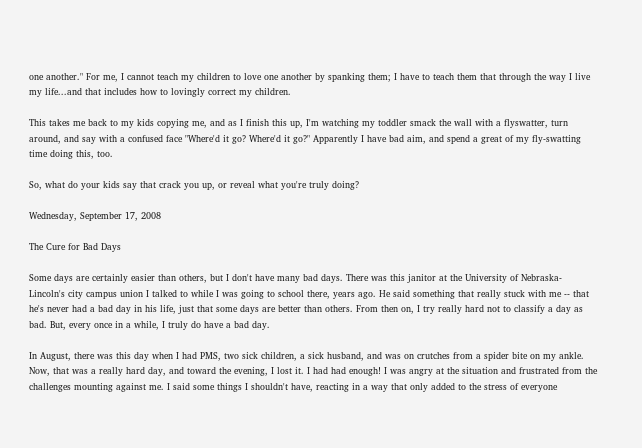one another." For me, I cannot teach my children to love one another by spanking them; I have to teach them that through the way I live my life...and that includes how to lovingly correct my children.

This takes me back to my kids copying me, and as I finish this up, I'm watching my toddler smack the wall with a flyswatter, turn around, and say with a confused face "Where'd it go? Where'd it go?" Apparently I have bad aim, and spend a great of my fly-swatting time doing this, too.

So, what do your kids say that crack you up, or reveal what you're truly doing?

Wednesday, September 17, 2008

The Cure for Bad Days

Some days are certainly easier than others, but I don't have many bad days. There was this janitor at the University of Nebraska-Lincoln's city campus union I talked to while I was going to school there, years ago. He said something that really stuck with me -- that he's never had a bad day in his life, just that some days are better than others. From then on, I try really hard not to classify a day as bad. But, every once in a while, I truly do have a bad day.

In August, there was this day when I had PMS, two sick children, a sick husband, and was on crutches from a spider bite on my ankle. Now, that was a really hard day, and toward the evening, I lost it. I had had enough! I was angry at the situation and frustrated from the challenges mounting against me. I said some things I shouldn't have, reacting in a way that only added to the stress of everyone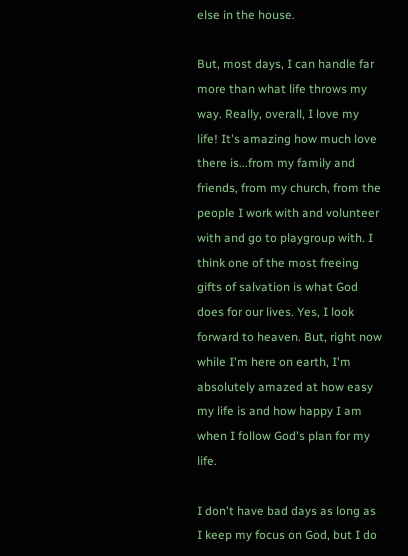else in the house.

But, most days, I can handle far more than what life throws my way. Really, overall, I love my life! It's amazing how much love there is...from my family and friends, from my church, from the people I work with and volunteer with and go to playgroup with. I think one of the most freeing gifts of salvation is what God does for our lives. Yes, I look forward to heaven. But, right now while I'm here on earth, I'm absolutely amazed at how easy my life is and how happy I am when I follow God's plan for my life.

I don't have bad days as long as I keep my focus on God, but I do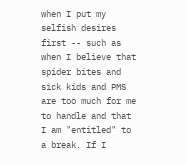when I put my selfish desires first -- such as when I believe that spider bites and sick kids and PMS are too much for me to handle and that I am "entitled" to a break. If I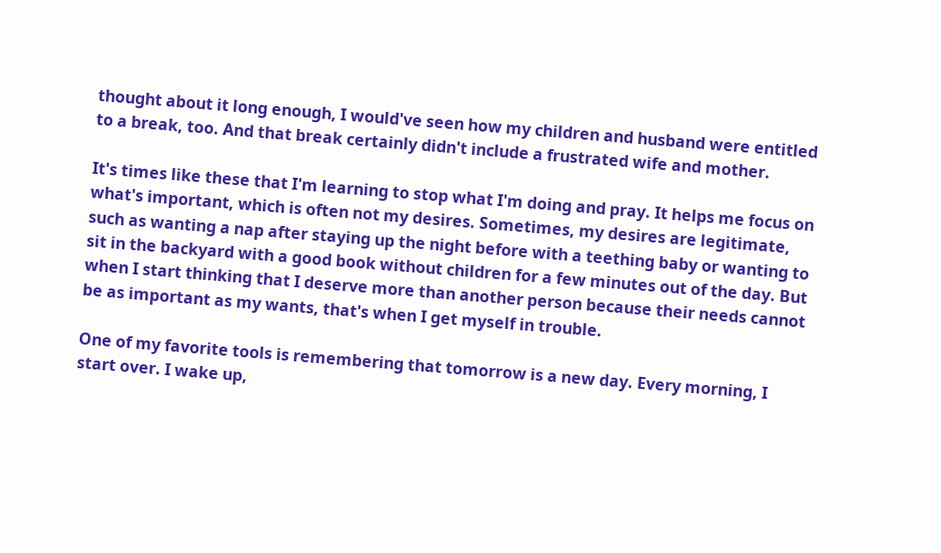thought about it long enough, I would've seen how my children and husband were entitled to a break, too. And that break certainly didn't include a frustrated wife and mother.

It's times like these that I'm learning to stop what I'm doing and pray. It helps me focus on what's important, which is often not my desires. Sometimes, my desires are legitimate, such as wanting a nap after staying up the night before with a teething baby or wanting to sit in the backyard with a good book without children for a few minutes out of the day. But when I start thinking that I deserve more than another person because their needs cannot be as important as my wants, that's when I get myself in trouble.

One of my favorite tools is remembering that tomorrow is a new day. Every morning, I start over. I wake up,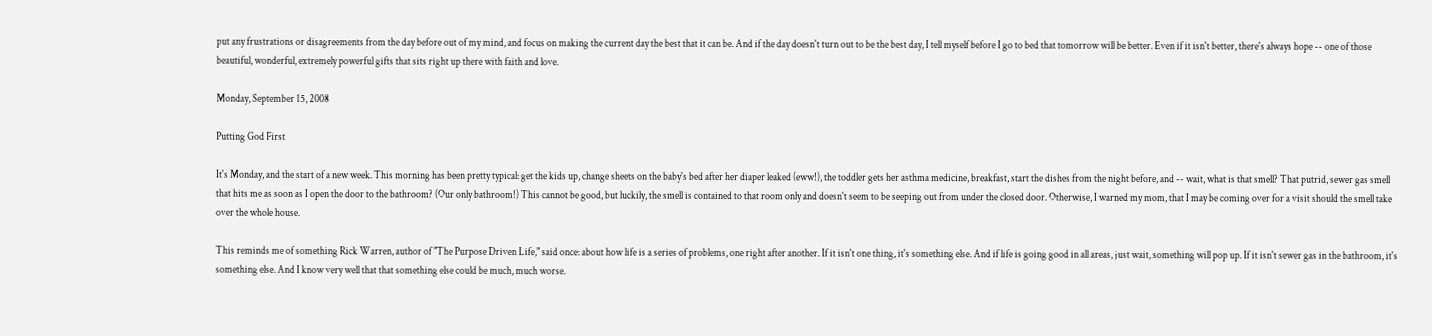put any frustrations or disagreements from the day before out of my mind, and focus on making the current day the best that it can be. And if the day doesn't turn out to be the best day, I tell myself before I go to bed that tomorrow will be better. Even if it isn't better, there's always hope -- one of those beautiful, wonderful, extremely powerful gifts that sits right up there with faith and love.

Monday, September 15, 2008

Putting God First

It's Monday, and the start of a new week. This morning has been pretty typical: get the kids up, change sheets on the baby's bed after her diaper leaked (eww!), the toddler gets her asthma medicine, breakfast, start the dishes from the night before, and -- wait, what is that smell? That putrid, sewer gas smell that hits me as soon as I open the door to the bathroom? (Our only bathroom!) This cannot be good, but luckily, the smell is contained to that room only and doesn't seem to be seeping out from under the closed door. Otherwise, I warned my mom, that I may be coming over for a visit should the smell take over the whole house.

This reminds me of something Rick Warren, author of "The Purpose Driven Life," said once: about how life is a series of problems, one right after another. If it isn't one thing, it's something else. And if life is going good in all areas, just wait, something will pop up. If it isn't sewer gas in the bathroom, it's something else. And I know very well that that something else could be much, much worse.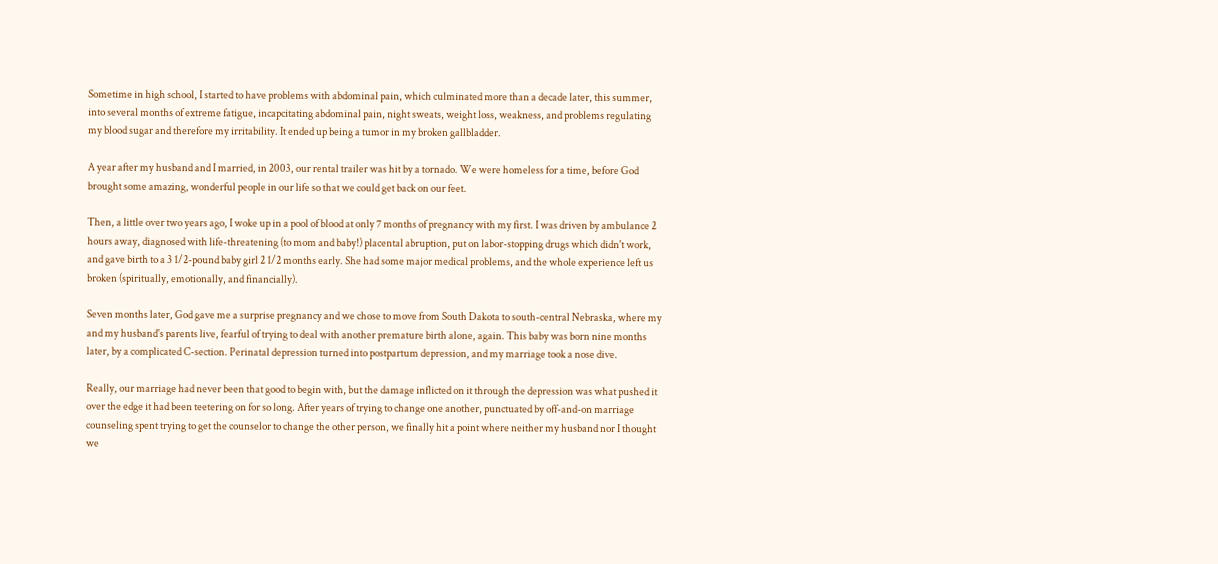Sometime in high school, I started to have problems with abdominal pain, which culminated more than a decade later, this summer, into several months of extreme fatigue, incapcitating abdominal pain, night sweats, weight loss, weakness, and problems regulating my blood sugar and therefore my irritability. It ended up being a tumor in my broken gallbladder.

A year after my husband and I married, in 2003, our rental trailer was hit by a tornado. We were homeless for a time, before God brought some amazing, wonderful people in our life so that we could get back on our feet.

Then, a little over two years ago, I woke up in a pool of blood at only 7 months of pregnancy with my first. I was driven by ambulance 2 hours away, diagnosed with life-threatening (to mom and baby!) placental abruption, put on labor-stopping drugs which didn't work, and gave birth to a 3 1/2-pound baby girl 2 1/2 months early. She had some major medical problems, and the whole experience left us broken (spiritually, emotionally, and financially).

Seven months later, God gave me a surprise pregnancy and we chose to move from South Dakota to south-central Nebraska, where my and my husband's parents live, fearful of trying to deal with another premature birth alone, again. This baby was born nine months later, by a complicated C-section. Perinatal depression turned into postpartum depression, and my marriage took a nose dive.

Really, our marriage had never been that good to begin with, but the damage inflicted on it through the depression was what pushed it over the edge it had been teetering on for so long. After years of trying to change one another, punctuated by off-and-on marriage counseling spent trying to get the counselor to change the other person, we finally hit a point where neither my husband nor I thought we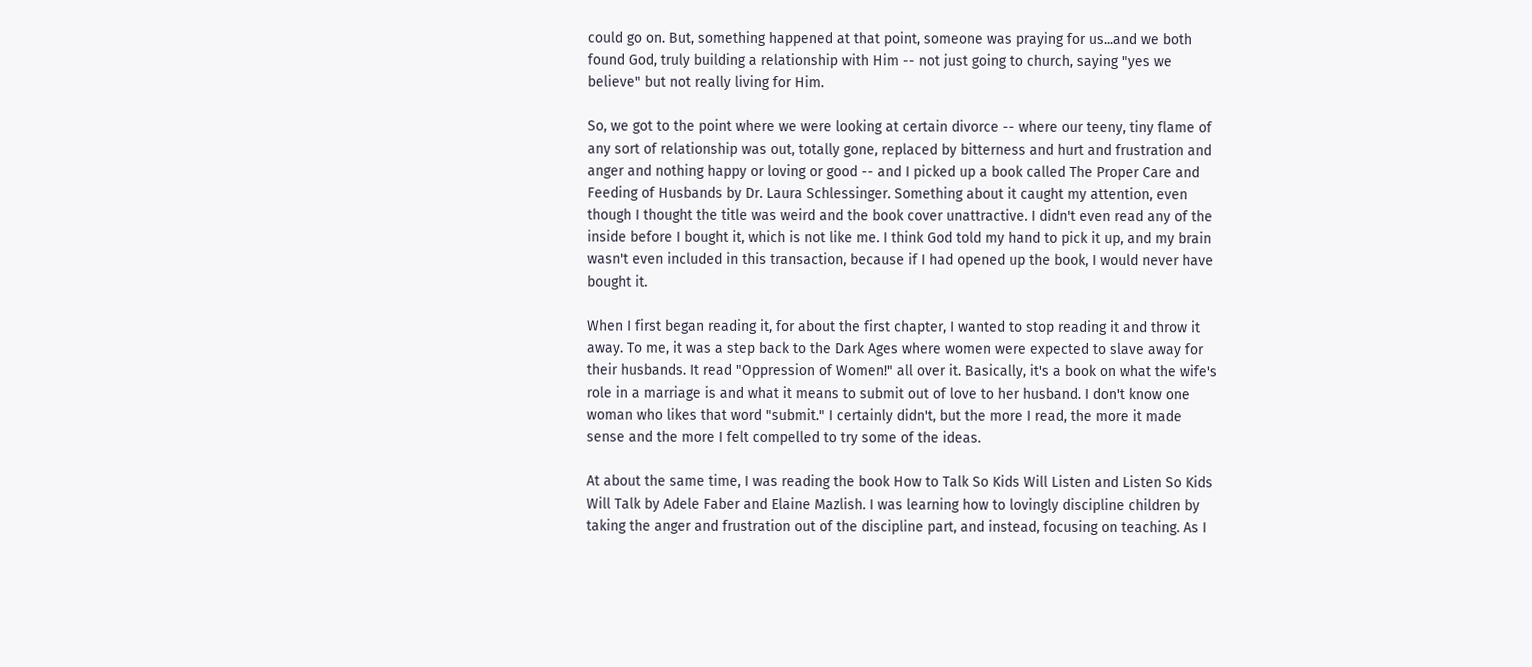could go on. But, something happened at that point, someone was praying for us...and we both found God, truly building a relationship with Him -- not just going to church, saying "yes we believe" but not really living for Him.

So, we got to the point where we were looking at certain divorce -- where our teeny, tiny flame of any sort of relationship was out, totally gone, replaced by bitterness and hurt and frustration and anger and nothing happy or loving or good -- and I picked up a book called The Proper Care and Feeding of Husbands by Dr. Laura Schlessinger. Something about it caught my attention, even though I thought the title was weird and the book cover unattractive. I didn't even read any of the inside before I bought it, which is not like me. I think God told my hand to pick it up, and my brain wasn't even included in this transaction, because if I had opened up the book, I would never have bought it.

When I first began reading it, for about the first chapter, I wanted to stop reading it and throw it away. To me, it was a step back to the Dark Ages where women were expected to slave away for their husbands. It read "Oppression of Women!" all over it. Basically, it's a book on what the wife's role in a marriage is and what it means to submit out of love to her husband. I don't know one woman who likes that word "submit." I certainly didn't, but the more I read, the more it made sense and the more I felt compelled to try some of the ideas.

At about the same time, I was reading the book How to Talk So Kids Will Listen and Listen So Kids Will Talk by Adele Faber and Elaine Mazlish. I was learning how to lovingly discipline children by taking the anger and frustration out of the discipline part, and instead, focusing on teaching. As I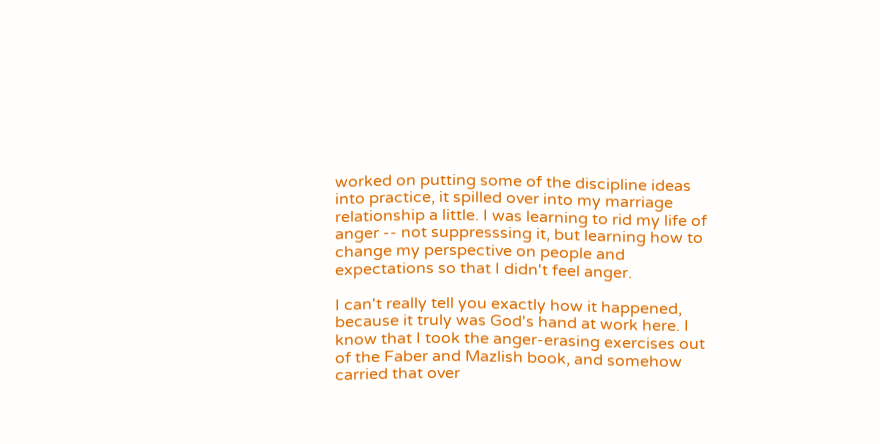worked on putting some of the discipline ideas into practice, it spilled over into my marriage relationship a little. I was learning to rid my life of anger -- not suppresssing it, but learning how to change my perspective on people and expectations so that I didn't feel anger.

I can't really tell you exactly how it happened, because it truly was God's hand at work here. I know that I took the anger-erasing exercises out of the Faber and Mazlish book, and somehow carried that over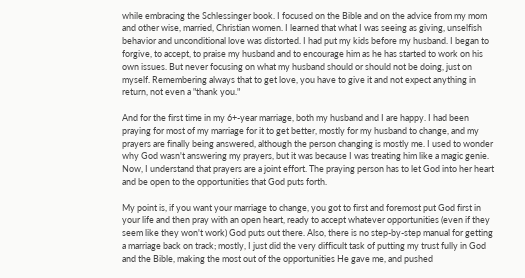while embracing the Schlessinger book. I focused on the Bible and on the advice from my mom and other wise, married, Christian women. I learned that what I was seeing as giving, unselfish behavior and unconditional love was distorted. I had put my kids before my husband. I began to forgive, to accept, to praise my husband and to encourage him as he has started to work on his own issues. But never focusing on what my husband should or should not be doing, just on myself. Remembering always that to get love, you have to give it and not expect anything in return, not even a "thank you."

And for the first time in my 6+-year marriage, both my husband and I are happy. I had been praying for most of my marriage for it to get better, mostly for my husband to change, and my prayers are finally being answered, although the person changing is mostly me. I used to wonder why God wasn't answering my prayers, but it was because I was treating him like a magic genie. Now, I understand that prayers are a joint effort. The praying person has to let God into her heart and be open to the opportunities that God puts forth.

My point is, if you want your marriage to change, you got to first and foremost put God first in your life and then pray with an open heart, ready to accept whatever opportunities (even if they seem like they won't work) God puts out there. Also, there is no step-by-step manual for getting a marriage back on track; mostly, I just did the very difficult task of putting my trust fully in God and the Bible, making the most out of the opportunities He gave me, and pushed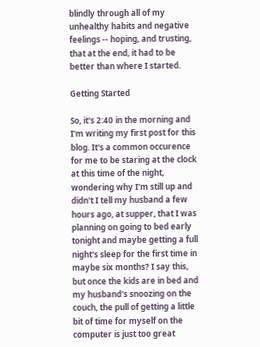blindly through all of my unhealthy habits and negative feelings -- hoping, and trusting, that at the end, it had to be better than where I started.

Getting Started

So, it's 2:40 in the morning and I'm writing my first post for this blog. It's a common occurence for me to be staring at the clock at this time of the night, wondering why I'm still up and didn't I tell my husband a few hours ago, at supper, that I was planning on going to bed early tonight and maybe getting a full night's sleep for the first time in maybe six months? I say this, but once the kids are in bed and my husband's snoozing on the couch, the pull of getting a little bit of time for myself on the computer is just too great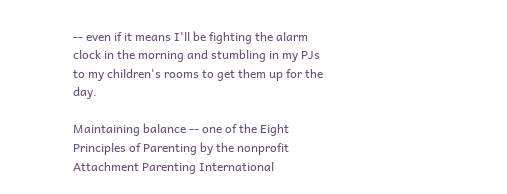-- even if it means I'll be fighting the alarm clock in the morning and stumbling in my PJs to my children's rooms to get them up for the day.

Maintaining balance -- one of the Eight Principles of Parenting by the nonprofit Attachment Parenting International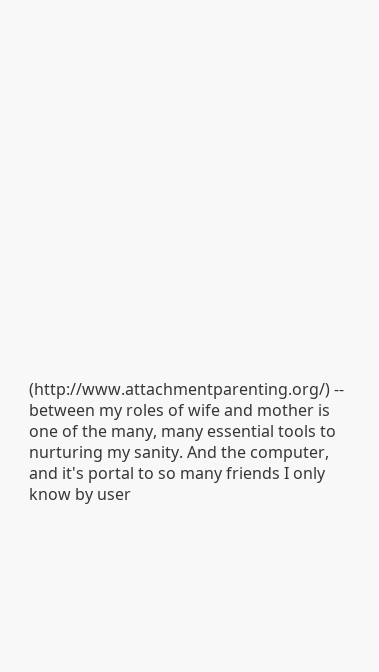(http://www.attachmentparenting.org/) -- between my roles of wife and mother is one of the many, many essential tools to nurturing my sanity. And the computer, and it's portal to so many friends I only know by user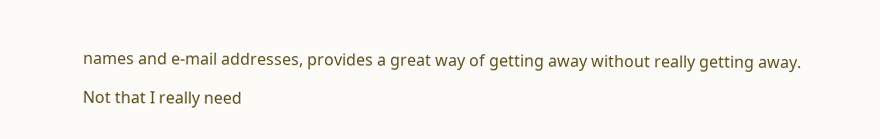names and e-mail addresses, provides a great way of getting away without really getting away.

Not that I really need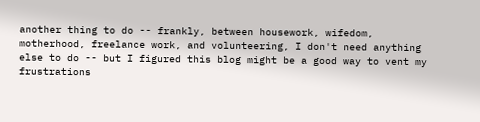another thing to do -- frankly, between housework, wifedom, motherhood, freelance work, and volunteering, I don't need anything else to do -- but I figured this blog might be a good way to vent my frustrations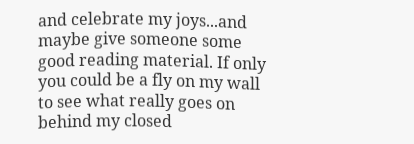and celebrate my joys...and maybe give someone some good reading material. If only you could be a fly on my wall to see what really goes on behind my closed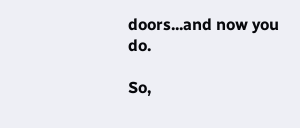doors...and now you do.

So,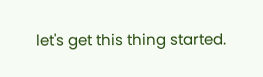let's get this thing started.